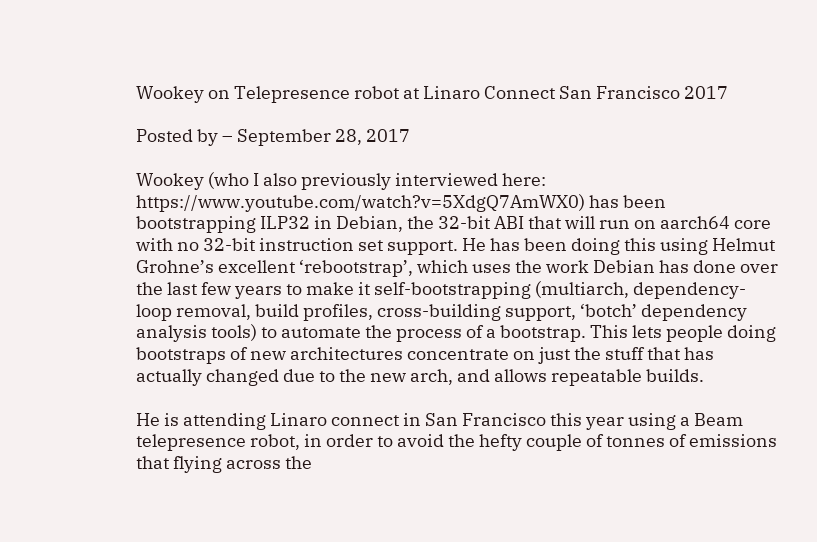Wookey on Telepresence robot at Linaro Connect San Francisco 2017

Posted by – September 28, 2017

Wookey (who I also previously interviewed here: https://www.youtube.com/watch?v=5XdgQ7AmWX0) has been bootstrapping ILP32 in Debian, the 32-bit ABI that will run on aarch64 core with no 32-bit instruction set support. He has been doing this using Helmut Grohne’s excellent ‘rebootstrap’, which uses the work Debian has done over the last few years to make it self-bootstrapping (multiarch, dependency-loop removal, build profiles, cross-building support, ‘botch’ dependency analysis tools) to automate the process of a bootstrap. This lets people doing bootstraps of new architectures concentrate on just the stuff that has actually changed due to the new arch, and allows repeatable builds.

He is attending Linaro connect in San Francisco this year using a Beam telepresence robot, in order to avoid the hefty couple of tonnes of emissions that flying across the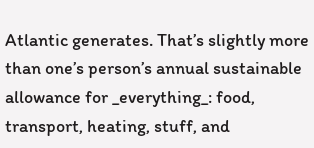Atlantic generates. That’s slightly more than one’s person’s annual sustainable allowance for _everything_: food, transport, heating, stuff, and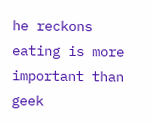he reckons eating is more important than geek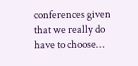conferences given that we really do have to choose…